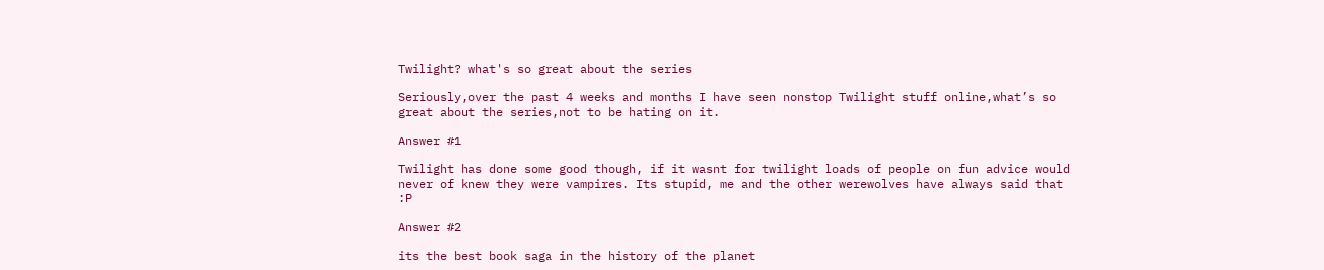Twilight? what's so great about the series

Seriously,over the past 4 weeks and months I have seen nonstop Twilight stuff online,what’s so great about the series,not to be hating on it.

Answer #1

Twilight has done some good though, if it wasnt for twilight loads of people on fun advice would never of knew they were vampires. Its stupid, me and the other werewolves have always said that :P

Answer #2

its the best book saga in the history of the planet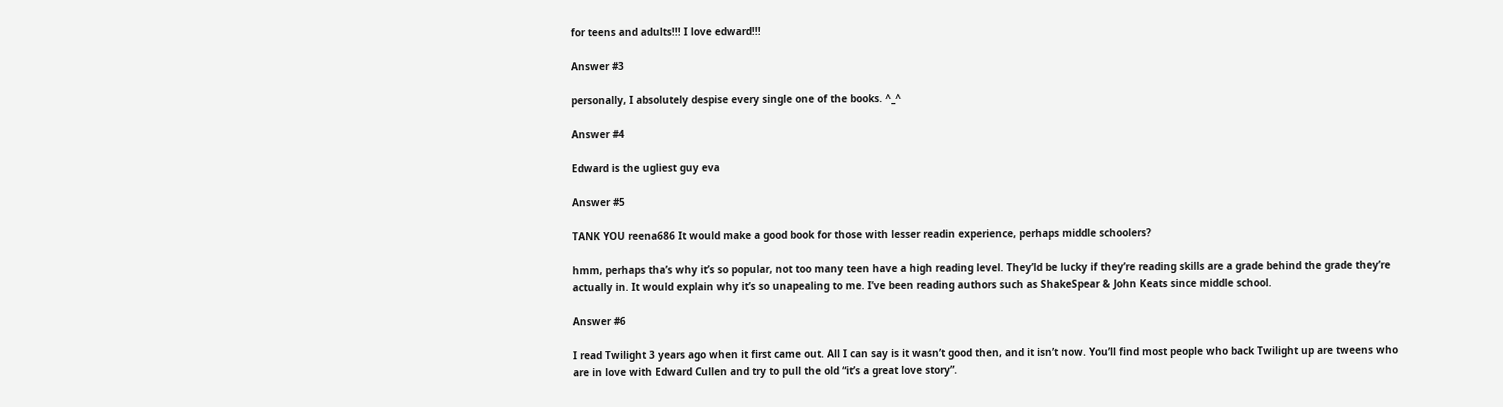for teens and adults!!! I love edward!!!

Answer #3

personally, I absolutely despise every single one of the books. ^_^

Answer #4

Edward is the ugliest guy eva

Answer #5

TANK YOU reena686 It would make a good book for those with lesser readin experience, perhaps middle schoolers?

hmm, perhaps tha’s why it’s so popular, not too many teen have a high reading level. They’ld be lucky if they’re reading skills are a grade behind the grade they’re actually in. It would explain why it’s so unapealing to me. I’ve been reading authors such as ShakeSpear & John Keats since middle school.

Answer #6

I read Twilight 3 years ago when it first came out. All I can say is it wasn’t good then, and it isn’t now. You’ll find most people who back Twilight up are tweens who are in love with Edward Cullen and try to pull the old “it’s a great love story”.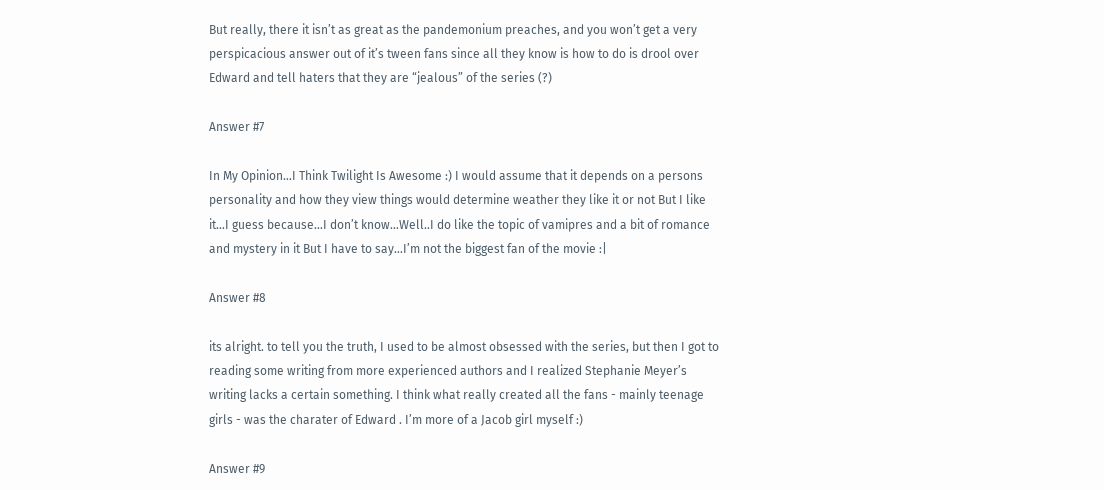But really, there it isn’t as great as the pandemonium preaches, and you won’t get a very perspicacious answer out of it’s tween fans since all they know is how to do is drool over Edward and tell haters that they are “jealous” of the series (?)

Answer #7

In My Opinion…I Think Twilight Is Awesome :) I would assume that it depends on a persons personality and how they view things would determine weather they like it or not But I like it…I guess because…I don’t know…Well..I do like the topic of vamipres and a bit of romance and mystery in it But I have to say…I’m not the biggest fan of the movie :|

Answer #8

its alright. to tell you the truth, I used to be almost obsessed with the series, but then I got to reading some writing from more experienced authors and I realized Stephanie Meyer’s writing lacks a certain something. I think what really created all the fans - mainly teenage girls - was the charater of Edward . I’m more of a Jacob girl myself :)

Answer #9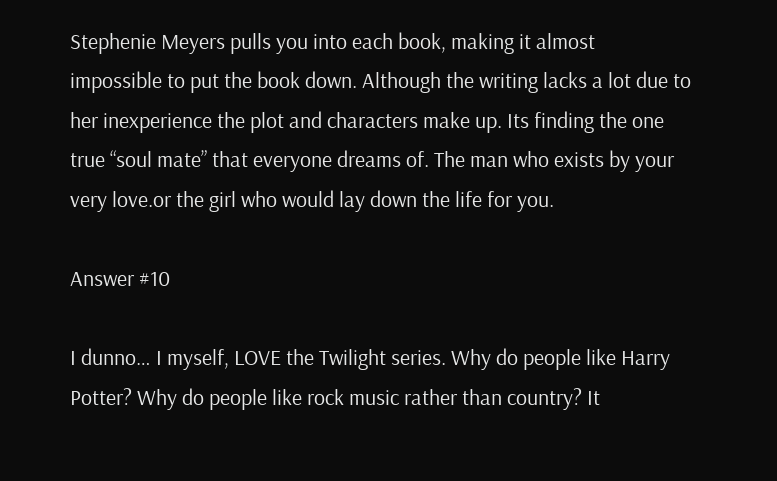Stephenie Meyers pulls you into each book, making it almost impossible to put the book down. Although the writing lacks a lot due to her inexperience the plot and characters make up. Its finding the one true “soul mate” that everyone dreams of. The man who exists by your very love.or the girl who would lay down the life for you.

Answer #10

I dunno… I myself, LOVE the Twilight series. Why do people like Harry Potter? Why do people like rock music rather than country? It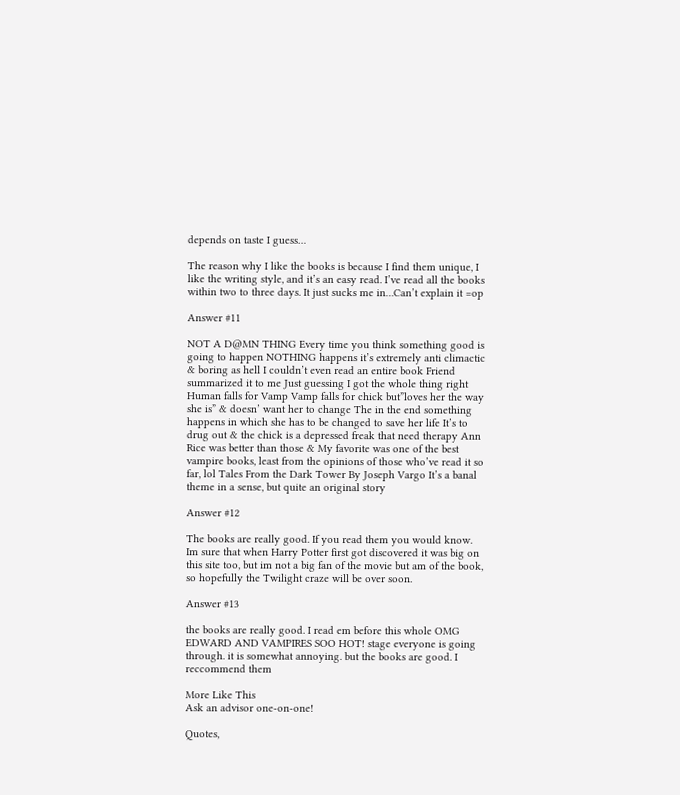depends on taste I guess…

The reason why I like the books is because I find them unique, I like the writing style, and it’s an easy read. I’ve read all the books within two to three days. It just sucks me in…Can’t explain it =op

Answer #11

NOT A D@MN THING Every time you think something good is going to happen NOTHING happens it’s extremely anti climactic & boring as hell I couldn’t even read an entire book Friend summarized it to me Just guessing I got the whole thing right Human falls for Vamp Vamp falls for chick but”loves her the way she is” & doesn’ want her to change The in the end something happens in which she has to be changed to save her life It’s to drug out & the chick is a depressed freak that need therapy Ann Rice was better than those & My favorite was one of the best vampire books, least from the opinions of those who’ve read it so far, lol Tales From the Dark Tower By Joseph Vargo It’s a banal theme in a sense, but quite an original story

Answer #12

The books are really good. If you read them you would know. Im sure that when Harry Potter first got discovered it was big on this site too, but im not a big fan of the movie but am of the book, so hopefully the Twilight craze will be over soon.

Answer #13

the books are really good. I read em before this whole OMG EDWARD AND VAMPIRES SOO HOT! stage everyone is going through. it is somewhat annoying. but the books are good. I reccommend them

More Like This
Ask an advisor one-on-one!

Quotes,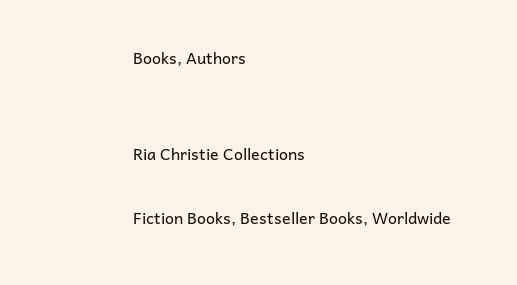Books, Authors


Ria Christie Collections

Fiction Books, Bestseller Books, Worldwide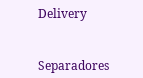Delivery


Separadores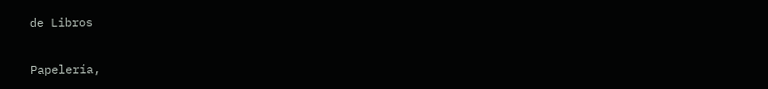de Libros

Papelería,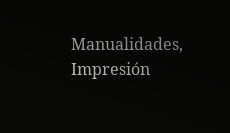Manualidades, Impresión